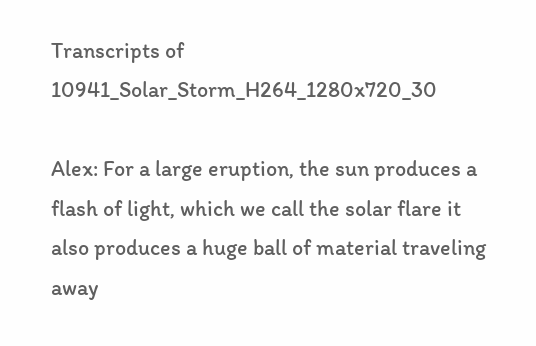Transcripts of 10941_Solar_Storm_H264_1280x720_30

Alex: For a large eruption, the sun produces a flash of light, which we call the solar flare it also produces a huge ball of material traveling away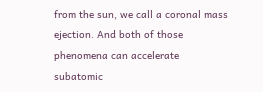from the sun, we call a coronal mass ejection. And both of those phenomena can accelerate subatomic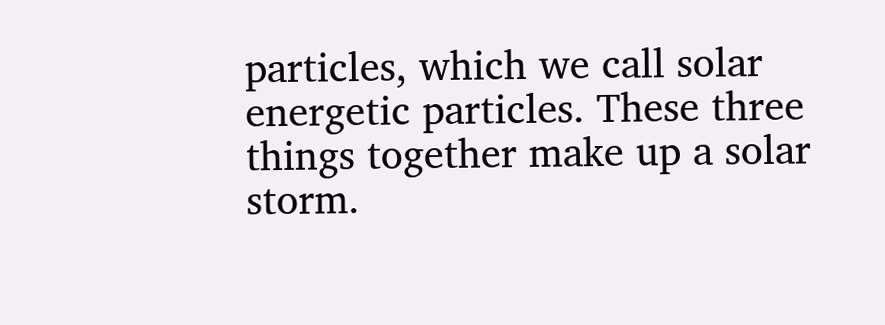particles, which we call solar energetic particles. These three things together make up a solar storm.